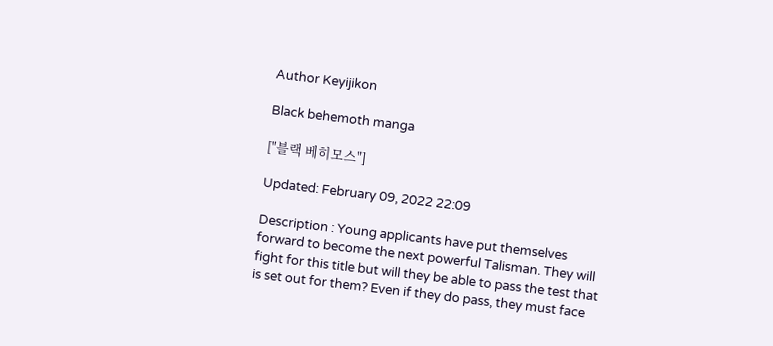Author Keyijikon

Black behemoth manga

["블랙 베히모스"]

Updated: February 09, 2022 22:09

Description : Young applicants have put themselves forward to become the next powerful Talisman. They will fight for this title but will they be able to pass the test that is set out for them? Even if they do pass, they must face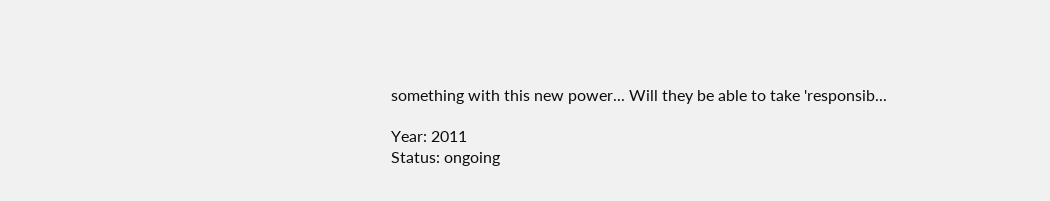something with this new power... Will they be able to take 'responsib...

Year: 2011
Status: ongoing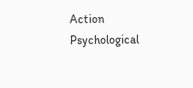Action Psychological